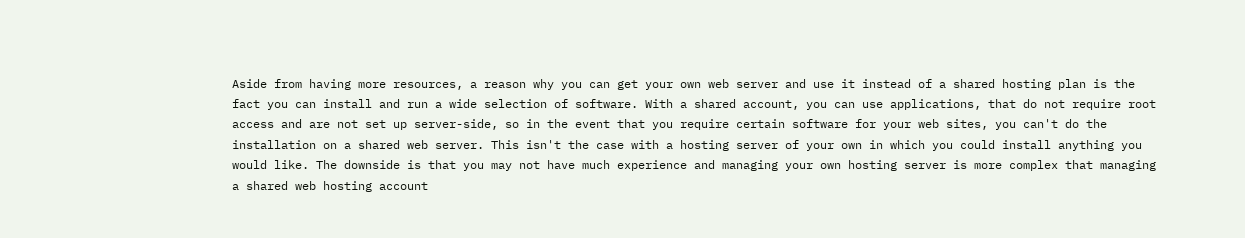Aside from having more resources, a reason why you can get your own web server and use it instead of a shared hosting plan is the fact you can install and run a wide selection of software. With a shared account, you can use applications, that do not require root access and are not set up server-side, so in the event that you require certain software for your web sites, you can't do the installation on a shared web server. This isn't the case with a hosting server of your own in which you could install anything you would like. The downside is that you may not have much experience and managing your own hosting server is more complex that managing a shared web hosting account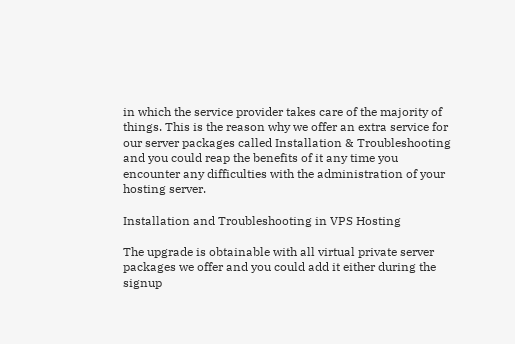in which the service provider takes care of the majority of things. This is the reason why we offer an extra service for our server packages called Installation & Troubleshooting and you could reap the benefits of it any time you encounter any difficulties with the administration of your hosting server.

Installation and Troubleshooting in VPS Hosting

The upgrade is obtainable with all virtual private server packages we offer and you could add it either during the signup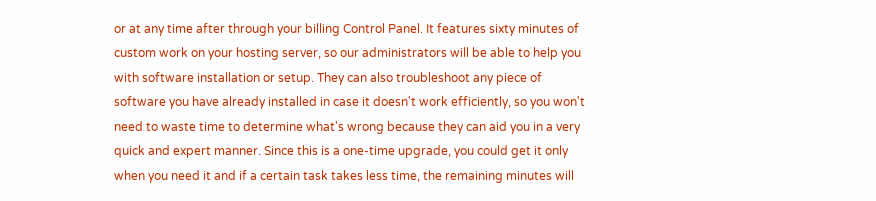or at any time after through your billing Control Panel. It features sixty minutes of custom work on your hosting server, so our administrators will be able to help you with software installation or setup. They can also troubleshoot any piece of software you have already installed in case it doesn't work efficiently, so you won't need to waste time to determine what's wrong because they can aid you in a very quick and expert manner. Since this is a one-time upgrade, you could get it only when you need it and if a certain task takes less time, the remaining minutes will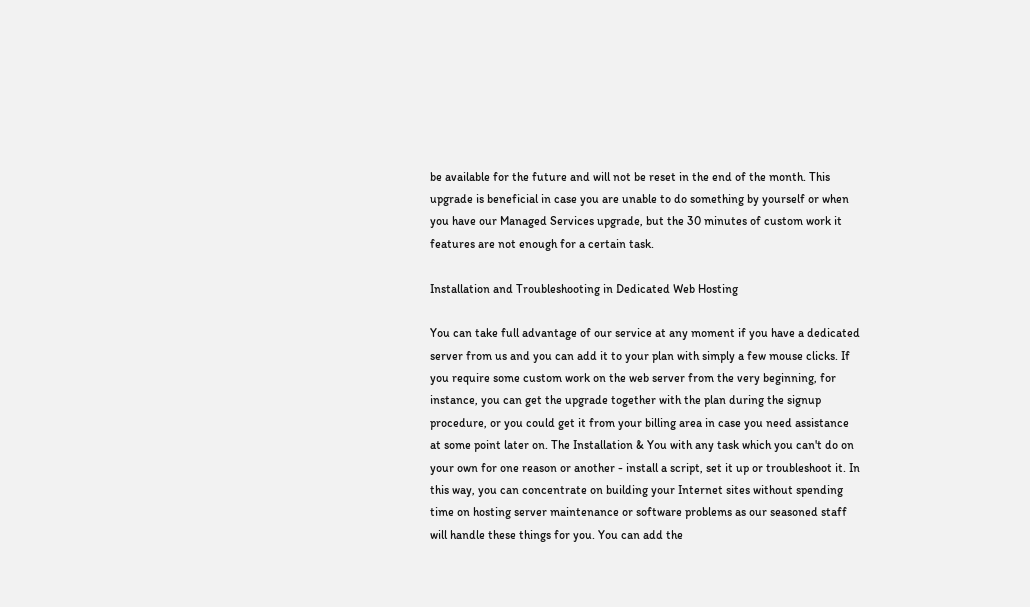be available for the future and will not be reset in the end of the month. This upgrade is beneficial in case you are unable to do something by yourself or when you have our Managed Services upgrade, but the 30 minutes of custom work it features are not enough for a certain task.

Installation and Troubleshooting in Dedicated Web Hosting

You can take full advantage of our service at any moment if you have a dedicated server from us and you can add it to your plan with simply a few mouse clicks. If you require some custom work on the web server from the very beginning, for instance, you can get the upgrade together with the plan during the signup procedure, or you could get it from your billing area in case you need assistance at some point later on. The Installation & You with any task which you can't do on your own for one reason or another - install a script, set it up or troubleshoot it. In this way, you can concentrate on building your Internet sites without spending time on hosting server maintenance or software problems as our seasoned staff will handle these things for you. You can add the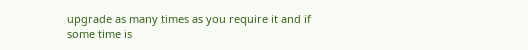upgrade as many times as you require it and if some time is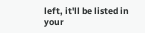left, it'll be listed in your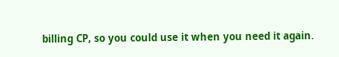billing CP, so you could use it when you need it again.